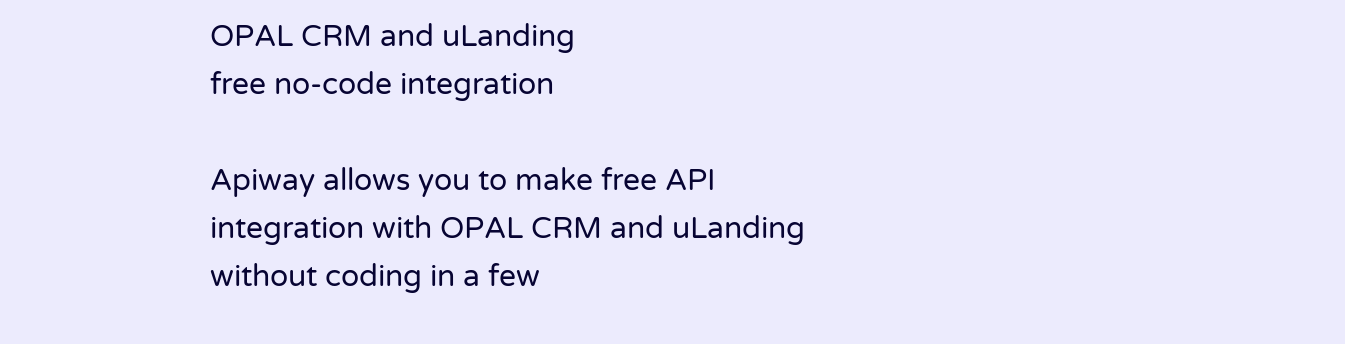OPAL CRM and uLanding
free no-code integration

Apiway allows you to make free API integration with OPAL CRM and uLanding without coding in a few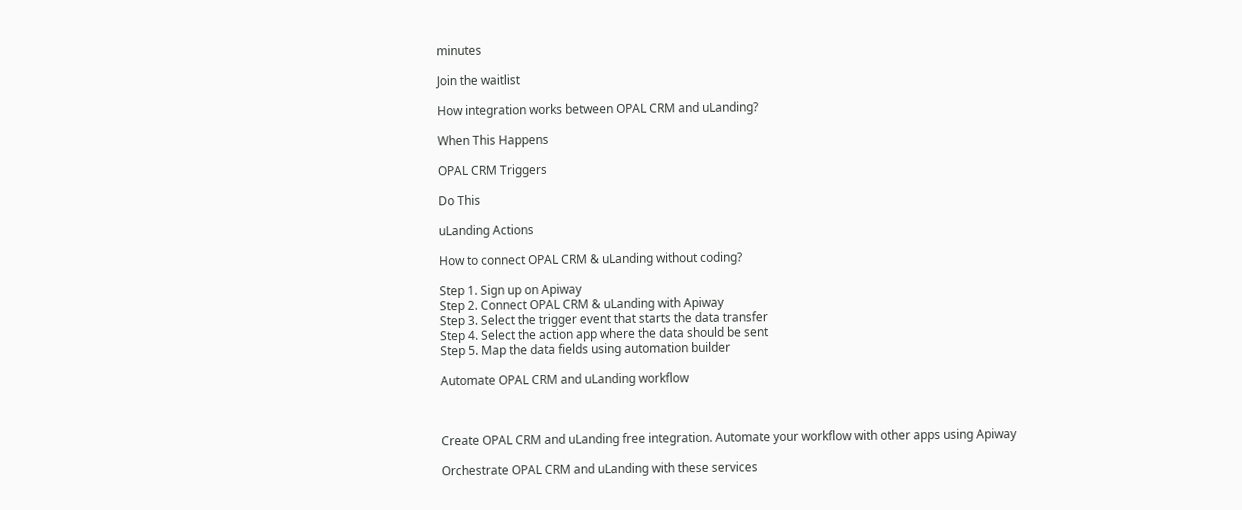minutes

Join the waitlist

How integration works between OPAL CRM and uLanding?

When This Happens

OPAL CRM Triggers

Do This

uLanding Actions

How to connect OPAL CRM & uLanding without coding?

Step 1. Sign up on Apiway
Step 2. Connect OPAL CRM & uLanding with Apiway
Step 3. Select the trigger event that starts the data transfer
Step 4. Select the action app where the data should be sent
Step 5. Map the data fields using automation builder

Automate OPAL CRM and uLanding workflow



Create OPAL CRM and uLanding free integration. Automate your workflow with other apps using Apiway

Orchestrate OPAL CRM and uLanding with these services